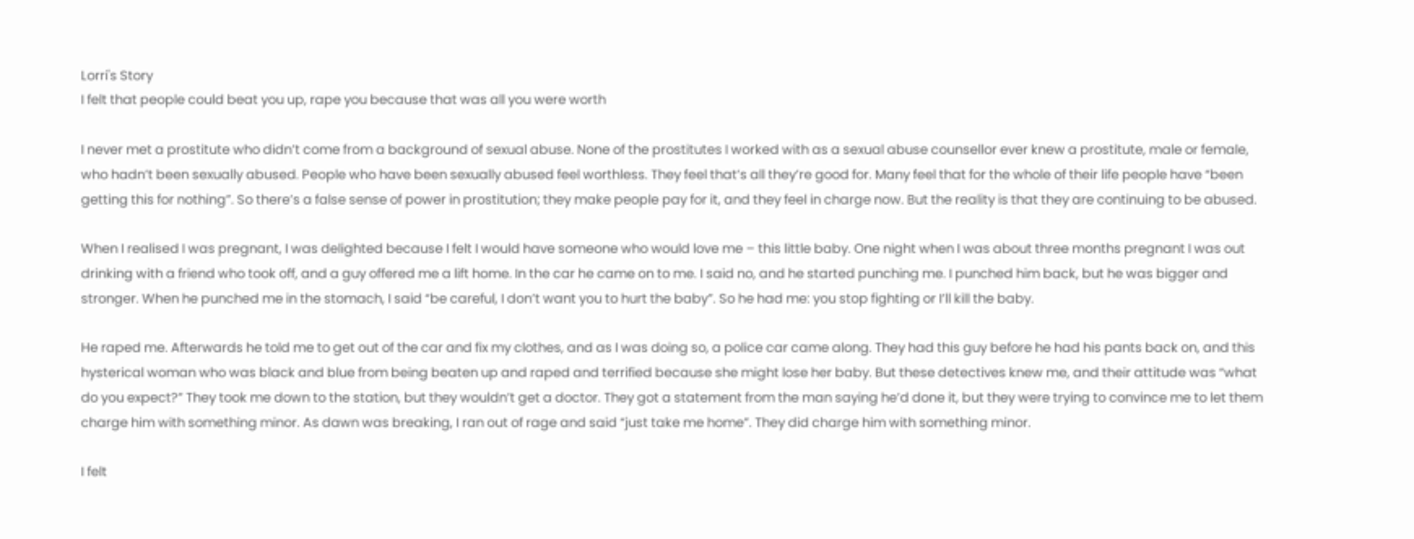Lorri's Story
I felt that people could beat you up, rape you because that was all you were worth

I never met a prostitute who didn’t come from a background of sexual abuse. None of the prostitutes I worked with as a sexual abuse counsellor ever knew a prostitute, male or female, who hadn’t been sexually abused. People who have been sexually abused feel worthless. They feel that’s all they’re good for. Many feel that for the whole of their life people have “been getting this for nothing”. So there’s a false sense of power in prostitution; they make people pay for it, and they feel in charge now. But the reality is that they are continuing to be abused.

When I realised I was pregnant, I was delighted because I felt I would have someone who would love me – this little baby. One night when I was about three months pregnant I was out drinking with a friend who took off, and a guy offered me a lift home. In the car he came on to me. I said no, and he started punching me. I punched him back, but he was bigger and stronger. When he punched me in the stomach, I said “be careful, I don’t want you to hurt the baby”. So he had me: you stop fighting or I’ll kill the baby.

He raped me. Afterwards he told me to get out of the car and fix my clothes, and as I was doing so, a police car came along. They had this guy before he had his pants back on, and this hysterical woman who was black and blue from being beaten up and raped and terrified because she might lose her baby. But these detectives knew me, and their attitude was “what do you expect?” They took me down to the station, but they wouldn’t get a doctor. They got a statement from the man saying he’d done it, but they were trying to convince me to let them charge him with something minor. As dawn was breaking, I ran out of rage and said “just take me home”. They did charge him with something minor.

I felt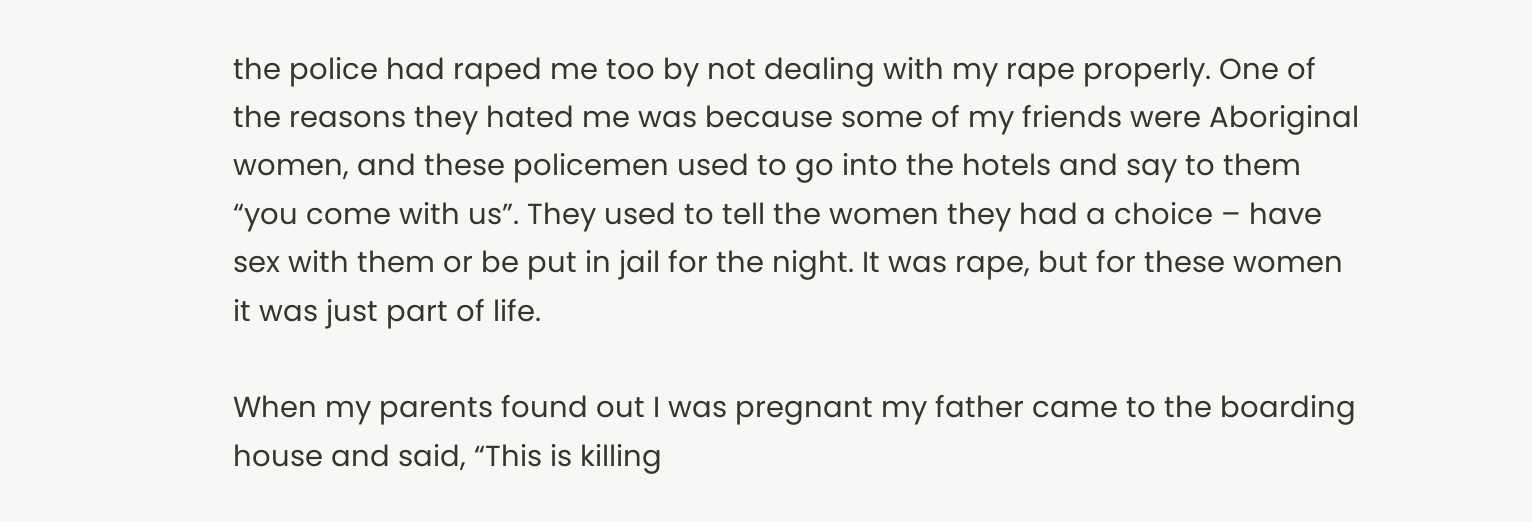the police had raped me too by not dealing with my rape properly. One of the reasons they hated me was because some of my friends were Aboriginal women, and these policemen used to go into the hotels and say to them “you come with us”. They used to tell the women they had a choice – have sex with them or be put in jail for the night. It was rape, but for these women it was just part of life.

When my parents found out I was pregnant my father came to the boarding house and said, “This is killing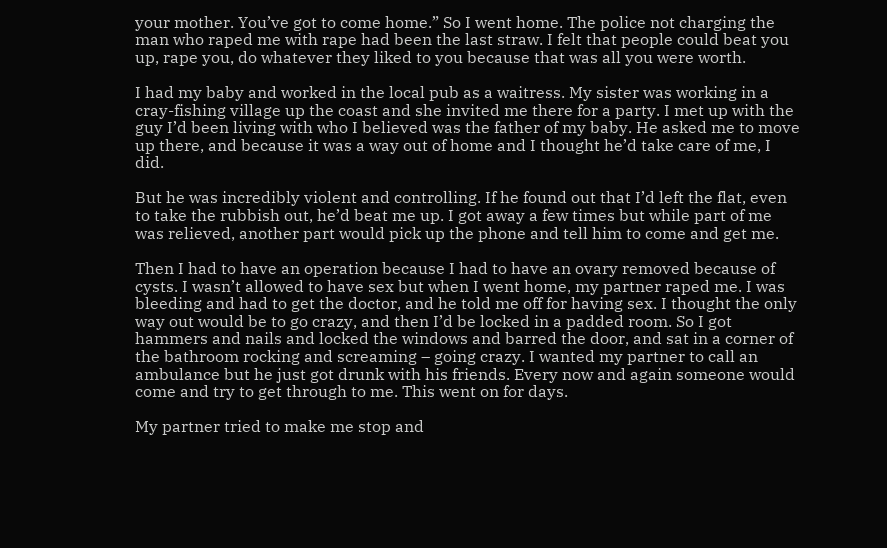your mother. You’ve got to come home.” So I went home. The police not charging the man who raped me with rape had been the last straw. I felt that people could beat you up, rape you, do whatever they liked to you because that was all you were worth.

I had my baby and worked in the local pub as a waitress. My sister was working in a cray-fishing village up the coast and she invited me there for a party. I met up with the guy I’d been living with who I believed was the father of my baby. He asked me to move up there, and because it was a way out of home and I thought he’d take care of me, I did.

But he was incredibly violent and controlling. If he found out that I’d left the flat, even to take the rubbish out, he’d beat me up. I got away a few times but while part of me was relieved, another part would pick up the phone and tell him to come and get me.

Then I had to have an operation because I had to have an ovary removed because of cysts. I wasn’t allowed to have sex but when I went home, my partner raped me. I was bleeding and had to get the doctor, and he told me off for having sex. I thought the only way out would be to go crazy, and then I’d be locked in a padded room. So I got hammers and nails and locked the windows and barred the door, and sat in a corner of the bathroom rocking and screaming – going crazy. I wanted my partner to call an ambulance but he just got drunk with his friends. Every now and again someone would come and try to get through to me. This went on for days.

My partner tried to make me stop and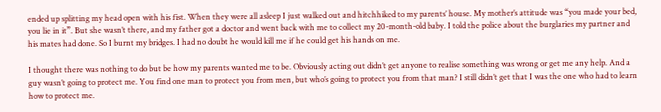ended up splitting my head open with his fist. When they were all asleep I just walked out and hitchhiked to my parents’ house. My mother’s attitude was “you made your bed, you lie in it”. But she wasn’t there, and my father got a doctor and went back with me to collect my 20-month-old baby. I told the police about the burglaries my partner and his mates had done. So I burnt my bridges. I had no doubt he would kill me if he could get his hands on me.

I thought there was nothing to do but be how my parents wanted me to be. Obviously acting out didn’t get anyone to realise something was wrong or get me any help. And a guy wasn’t going to protect me. You find one man to protect you from men, but who’s going to protect you from that man? I still didn’t get that I was the one who had to learn how to protect me.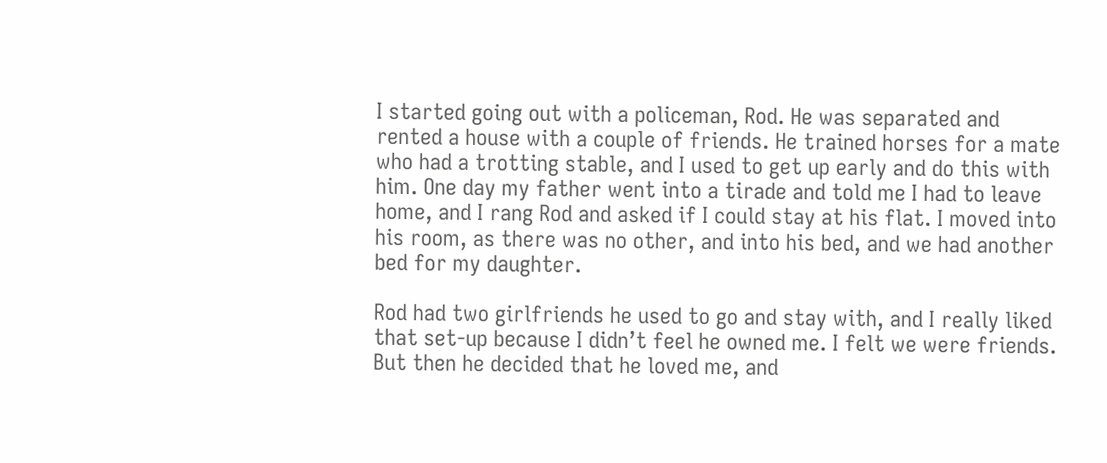I started going out with a policeman, Rod. He was separated and rented a house with a couple of friends. He trained horses for a mate who had a trotting stable, and I used to get up early and do this with him. One day my father went into a tirade and told me I had to leave home, and I rang Rod and asked if I could stay at his flat. I moved into his room, as there was no other, and into his bed, and we had another bed for my daughter.

Rod had two girlfriends he used to go and stay with, and I really liked that set-up because I didn’t feel he owned me. I felt we were friends. But then he decided that he loved me, and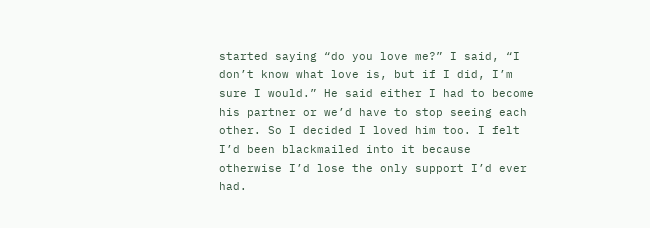started saying “do you love me?” I said, “I don’t know what love is, but if I did, I’m sure I would.” He said either I had to become his partner or we’d have to stop seeing each other. So I decided I loved him too. I felt I’d been blackmailed into it because otherwise I’d lose the only support I’d ever had.